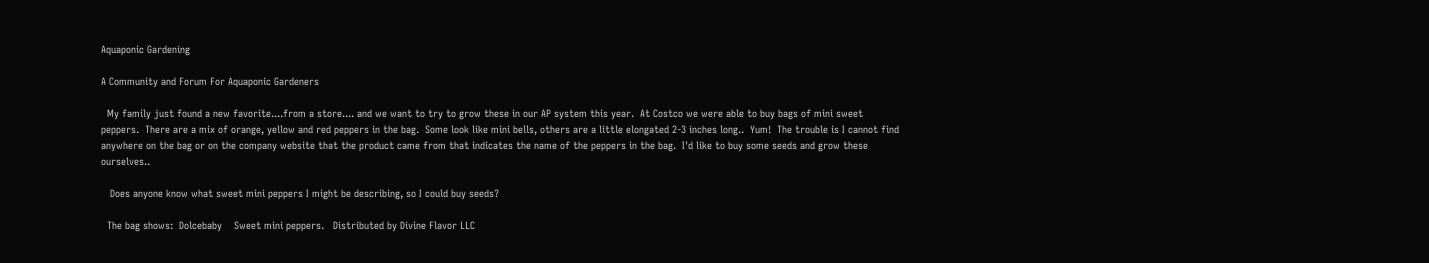Aquaponic Gardening

A Community and Forum For Aquaponic Gardeners

  My family just found a new favorite....from a store.... and we want to try to grow these in our AP system this year.  At Costco we were able to buy bags of mini sweet peppers.  There are a mix of orange, yellow and red peppers in the bag.  Some look like mini bells, others are a little elongated 2-3 inches long..  Yum!  The trouble is I cannot find anywhere on the bag or on the company website that the product came from that indicates the name of the peppers in the bag.  I'd like to buy some seeds and grow these ourselves..

   Does anyone know what sweet mini peppers I might be describing, so I could buy seeds?

  The bag shows:  Dolcebaby    Sweet mini peppers.   Distributed by Divine Flavor LLC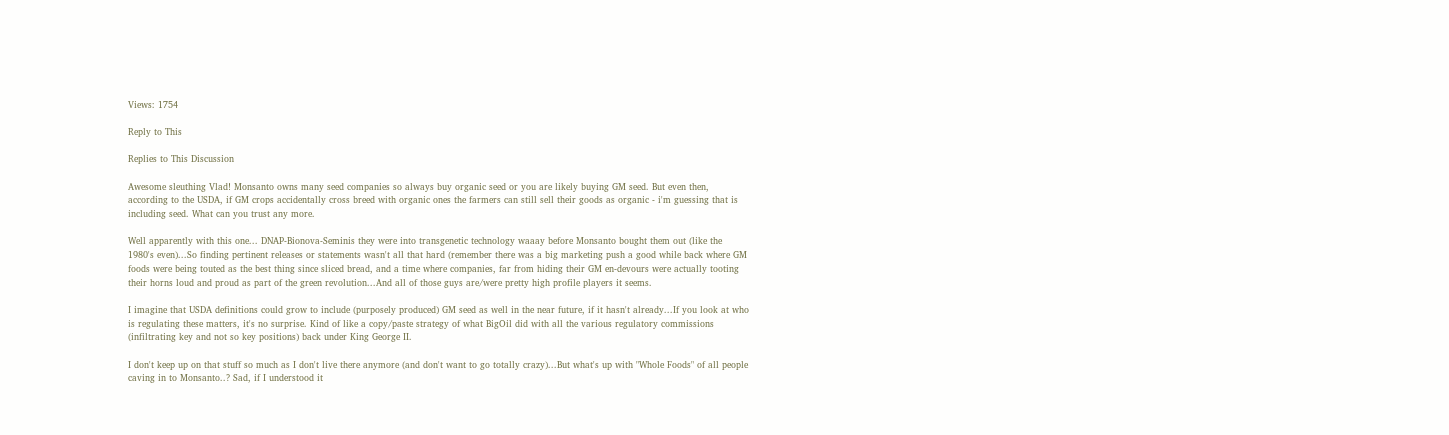Views: 1754

Reply to This

Replies to This Discussion

Awesome sleuthing Vlad! Monsanto owns many seed companies so always buy organic seed or you are likely buying GM seed. But even then, according to the USDA, if GM crops accidentally cross breed with organic ones the farmers can still sell their goods as organic - i'm guessing that is including seed. What can you trust any more.

Well apparently with this one... DNAP-Bionova-Seminis they were into transgenetic technology waaay before Monsanto bought them out (like the 1980's even)...So finding pertinent releases or statements wasn't all that hard (remember there was a big marketing push a good while back where GM foods were being touted as the best thing since sliced bread, and a time where companies, far from hiding their GM en-devours were actually tooting their horns loud and proud as part of the green revolution...And all of those guys are/were pretty high profile players it seems.

I imagine that USDA definitions could grow to include (purposely produced) GM seed as well in the near future, if it hasn't already...If you look at who is regulating these matters, it's no surprise. Kind of like a copy/paste strategy of what BigOil did with all the various regulatory commissions (infiltrating key and not so key positions) back under King George II.

I don't keep up on that stuff so much as I don't live there anymore (and don't want to go totally crazy)...But what's up with "Whole Foods" of all people caving in to Monsanto..? Sad, if I understood it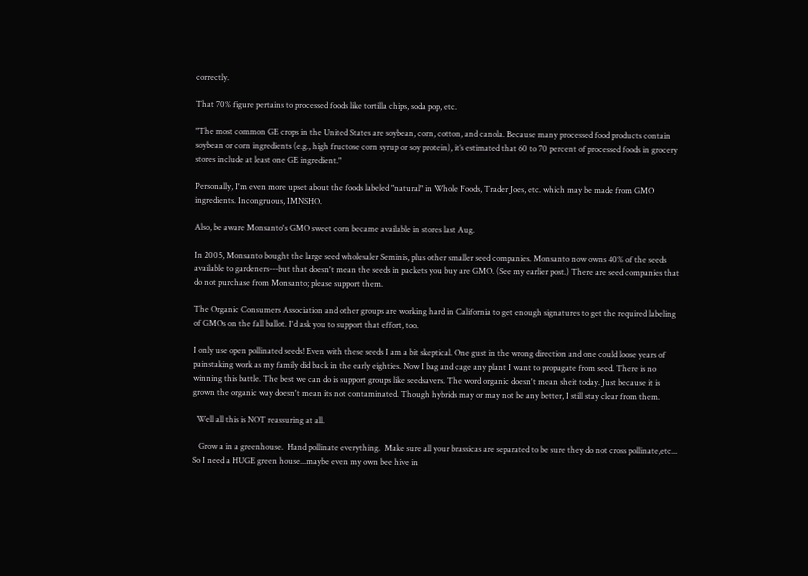correctly.

That 70% figure pertains to processed foods like tortilla chips, soda pop, etc.

"The most common GE crops in the United States are soybean, corn, cotton, and canola. Because many processed food products contain soybean or corn ingredients (e.g., high fructose corn syrup or soy protein), it’s estimated that 60 to 70 percent of processed foods in grocery stores include at least one GE ingredient."

Personally, I'm even more upset about the foods labeled "natural" in Whole Foods, Trader Joes, etc. which may be made from GMO ingredients. Incongruous, IMNSHO.

Also, be aware Monsanto's GMO sweet corn became available in stores last Aug.

In 2005, Monsanto bought the large seed wholesaler Seminis, plus other smaller seed companies. Monsanto now owns 40% of the seeds available to gardeners---but that doesn't mean the seeds in packets you buy are GMO. (See my earlier post.) There are seed companies that do not purchase from Monsanto; please support them.

The Organic Consumers Association and other groups are working hard in California to get enough signatures to get the required labeling of GMOs on the fall ballot. I'd ask you to support that effort, too.

I only use open pollinated seeds! Even with these seeds I am a bit skeptical. One gust in the wrong direction and one could loose years of painstaking work as my family did back in the early eighties. Now I bag and cage any plant I want to propagate from seed. There is no winning this battle. The best we can do is support groups like seedsavers. The word organic doesn't mean sheit today. Just because it is grown the organic way doesn't mean its not contaminated. Though hybrids may or may not be any better, I still stay clear from them.

  Well all this is NOT reassuring at all.

   Grow a in a greenhouse.  Hand pollinate everything.  Make sure all your brassicas are separated to be sure they do not cross pollinate,etc...  So I need a HUGE green house...maybe even my own bee hive in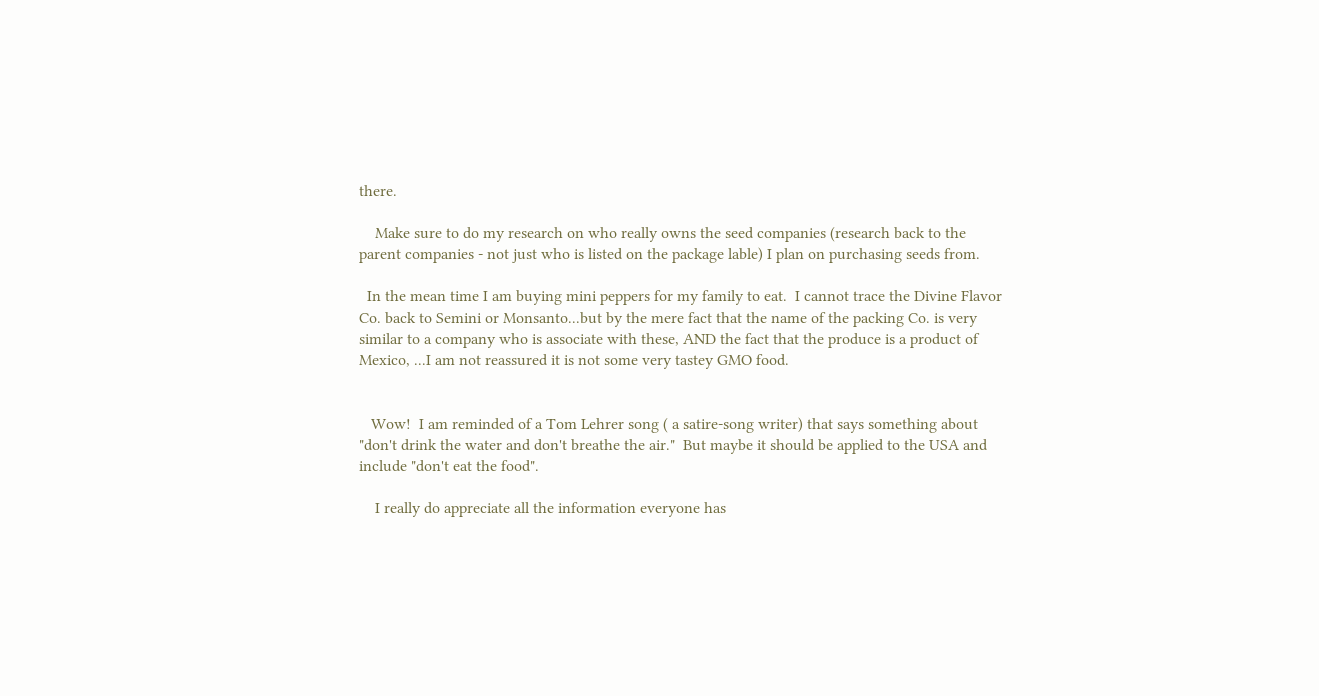there.

    Make sure to do my research on who really owns the seed companies (research back to the parent companies - not just who is listed on the package lable) I plan on purchasing seeds from.

  In the mean time I am buying mini peppers for my family to eat.  I cannot trace the Divine Flavor Co. back to Semini or Monsanto...but by the mere fact that the name of the packing Co. is very similar to a company who is associate with these, AND the fact that the produce is a product of Mexico, ...I am not reassured it is not some very tastey GMO food.


   Wow!  I am reminded of a Tom Lehrer song ( a satire-song writer) that says something about "don't drink the water and don't breathe the air."  But maybe it should be applied to the USA and include "don't eat the food".

    I really do appreciate all the information everyone has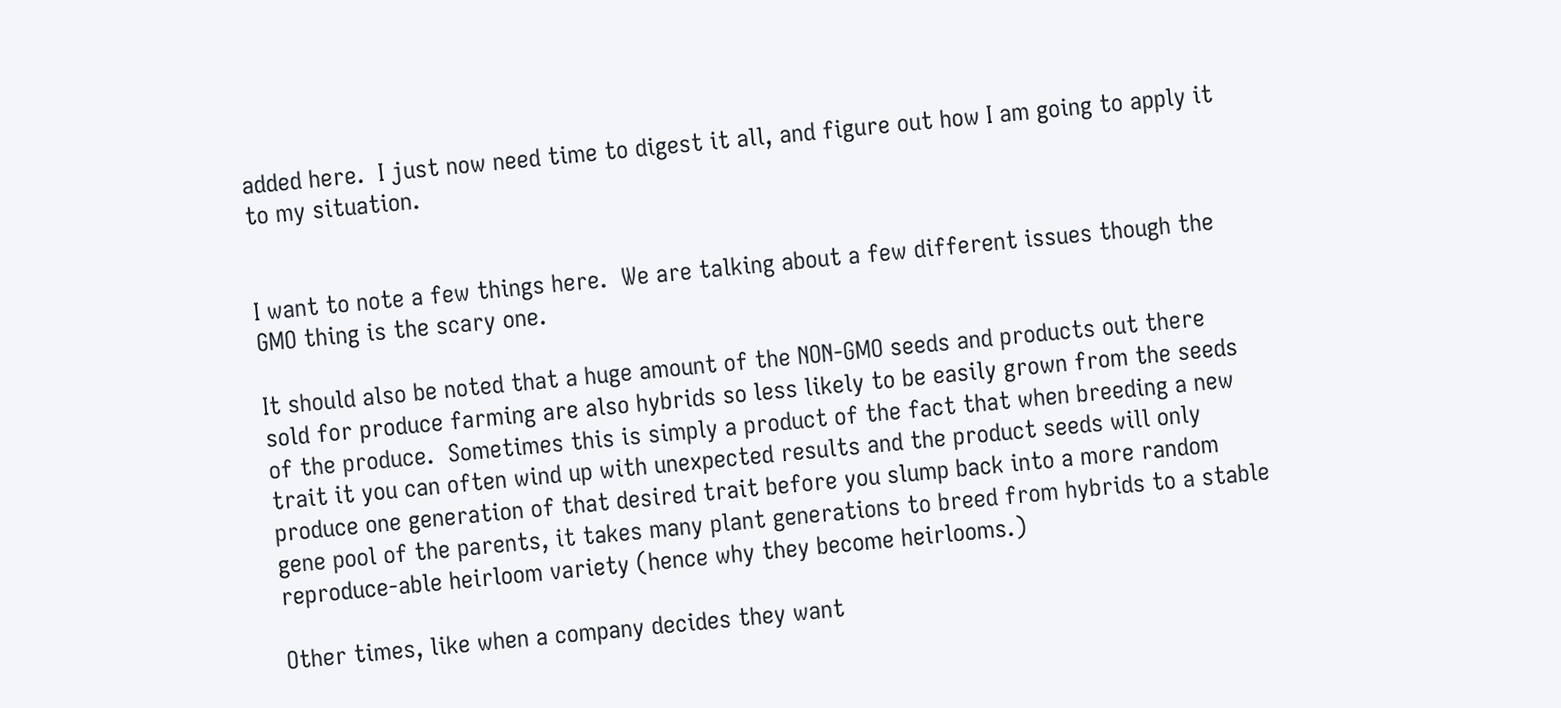added here.  I just now need time to digest it all, and figure out how I am going to apply it to my situation.


I want to note a few things here.  We are talking about a few different issues though the GMO thing is the scary one.

It should also be noted that a huge amount of the NON-GMO seeds and products out there sold for produce farming are also hybrids so less likely to be easily grown from the seeds of the produce.  Sometimes this is simply a product of the fact that when breeding a new trait it you can often wind up with unexpected results and the product seeds will only produce one generation of that desired trait before you slump back into a more random gene pool of the parents, it takes many plant generations to breed from hybrids to a stable reproduce-able heirloom variety (hence why they become heirlooms.)

Other times, like when a company decides they want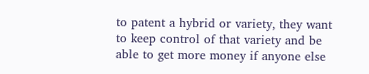to patent a hybrid or variety, they want to keep control of that variety and be able to get more money if anyone else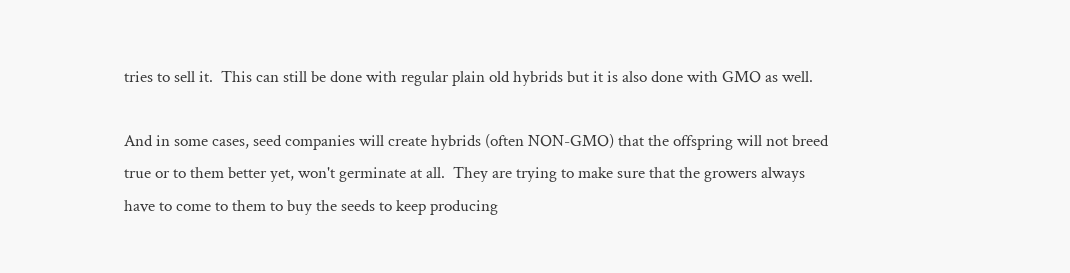tries to sell it.  This can still be done with regular plain old hybrids but it is also done with GMO as well.

And in some cases, seed companies will create hybrids (often NON-GMO) that the offspring will not breed true or to them better yet, won't germinate at all.  They are trying to make sure that the growers always have to come to them to buy the seeds to keep producing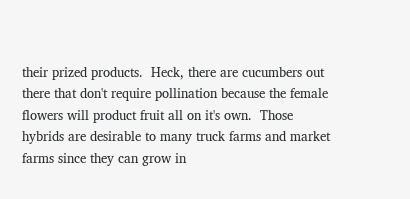their prized products.  Heck, there are cucumbers out there that don't require pollination because the female flowers will product fruit all on it's own.  Those hybrids are desirable to many truck farms and market farms since they can grow in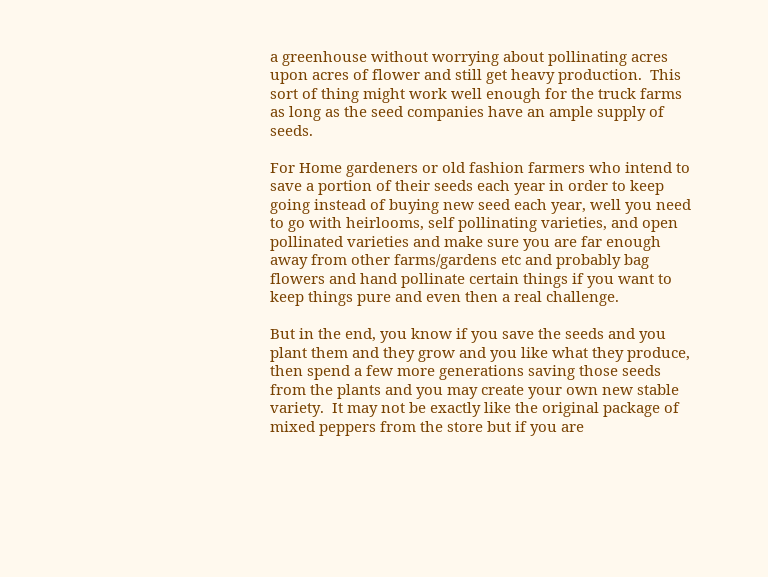a greenhouse without worrying about pollinating acres upon acres of flower and still get heavy production.  This sort of thing might work well enough for the truck farms as long as the seed companies have an ample supply of seeds.

For Home gardeners or old fashion farmers who intend to save a portion of their seeds each year in order to keep going instead of buying new seed each year, well you need to go with heirlooms, self pollinating varieties, and open pollinated varieties and make sure you are far enough away from other farms/gardens etc and probably bag flowers and hand pollinate certain things if you want to keep things pure and even then a real challenge.

But in the end, you know if you save the seeds and you plant them and they grow and you like what they produce, then spend a few more generations saving those seeds from the plants and you may create your own new stable variety.  It may not be exactly like the original package of mixed peppers from the store but if you are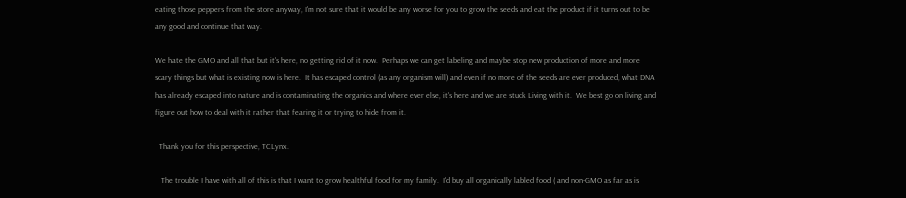eating those peppers from the store anyway, I'm not sure that it would be any worse for you to grow the seeds and eat the product if it turns out to be any good and continue that way.

We hate the GMO and all that but it's here, no getting rid of it now.  Perhaps we can get labeling and maybe stop new production of more and more scary things but what is existing now is here.  It has escaped control (as any organism will) and even if no more of the seeds are ever produced, what DNA has already escaped into nature and is contaminating the organics and where ever else, it's here and we are stuck Living with it.  We best go on living and figure out how to deal with it rather that fearing it or trying to hide from it.

  Thank you for this perspective, TCLynx.

   The trouble I have with all of this is that I want to grow healthful food for my family.  I'd buy all organically labled food ( and non-GMO as far as is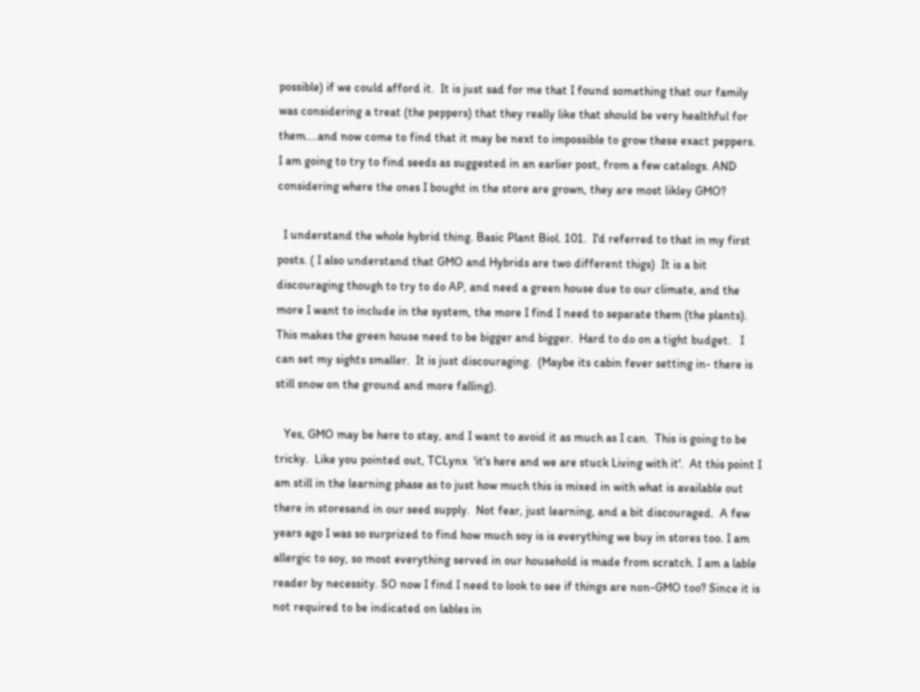possible) if we could afford it.  It is just sad for me that I found something that our family was considering a treat (the peppers) that they really like that should be very healthful for them....and now come to find that it may be next to impossible to grow these exact peppers.   I am going to try to find seeds as suggested in an earlier post, from a few catalogs. AND considering where the ones I bought in the store are grown, they are most likley GMO?

  I understand the whole hybrid thing. Basic Plant Biol. 101.  I'd referred to that in my first posts. ( I also understand that GMO and Hybrids are two different thigs)  It is a bit discouraging though to try to do AP, and need a green house due to our climate, and the more I want to include in the system, the more I find I need to separate them (the plants).  This makes the green house need to be bigger and bigger.  Hard to do on a tight budget.   I can set my sights smaller.  It is just discouraging.  (Maybe its cabin fever setting in- there is still snow on the ground and more falling).

   Yes, GMO may be here to stay, and I want to avoid it as much as I can.  This is going to be tricky.  Like you pointed out, TCLynx  'it's here and we are stuck Living with it'.  At this point I am still in the learning phase as to just how much this is mixed in with what is available out there in storesand in our seed supply.  Not fear, just learning, and a bit discouraged.  A few years ago I was so surprized to find how much soy is is everything we buy in stores too. I am allergic to soy, so most everything served in our household is made from scratch. I am a lable reader by necessity. SO now I find I need to look to see if things are non-GMO too? Since it is not required to be indicated on lables in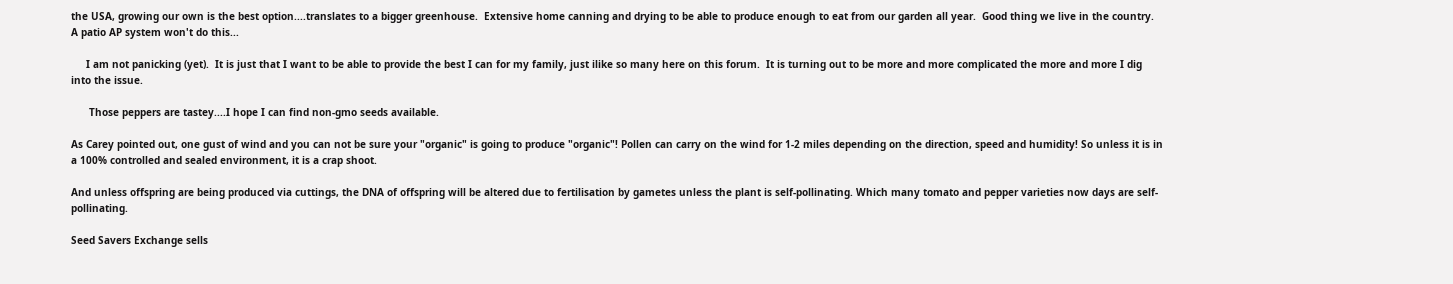the USA, growing our own is the best option....translates to a bigger greenhouse.  Extensive home canning and drying to be able to produce enough to eat from our garden all year.  Good thing we live in the country.  A patio AP system won't do this...

     I am not panicking (yet).  It is just that I want to be able to provide the best I can for my family, just ilike so many here on this forum.  It is turning out to be more and more complicated the more and more I dig into the issue.

      Those peppers are tastey....I hope I can find non-gmo seeds available.

As Carey pointed out, one gust of wind and you can not be sure your "organic" is going to produce "organic"! Pollen can carry on the wind for 1-2 miles depending on the direction, speed and humidity! So unless it is in a 100% controlled and sealed environment, it is a crap shoot.

And unless offspring are being produced via cuttings, the DNA of offspring will be altered due to fertilisation by gametes unless the plant is self-pollinating. Which many tomato and pepper varieties now days are self-pollinating.

Seed Savers Exchange sells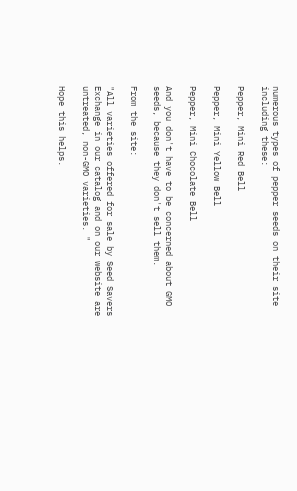numerous types of pepper seeds on their site including these:

Pepper, Mini Red Bell

Pepper, Mini Yellow Bell

Pepper, Mini Chocolate Bell

And you don't have to be concerned about GMO seeds, because they don't sell them.

From the site:

"All varieties offered for sale by Seed Savers Exchange in our catalog and on our website are untreated, non-GMO varieties. "

Hope this helps.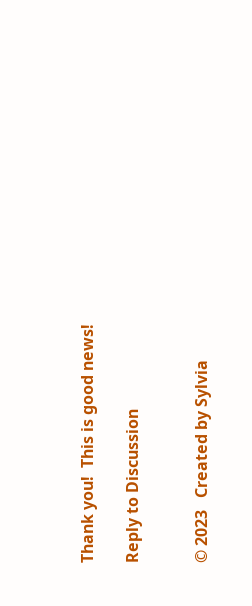Thank you!  This is good news!

Reply to Discussion


© 2023   Created by Sylvia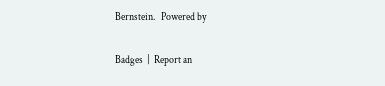Bernstein.   Powered by

Badges  |  Report an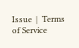Issue  |  Terms of Service